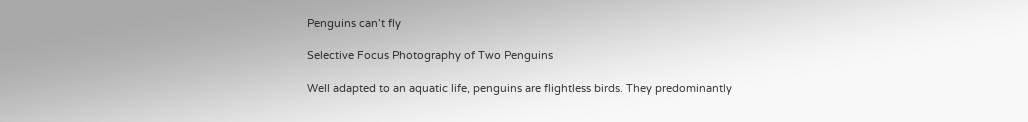Penguins can’t fly

Selective Focus Photography of Two Penguins

Well adapted to an aquatic life, penguins are flightless birds. They predominantly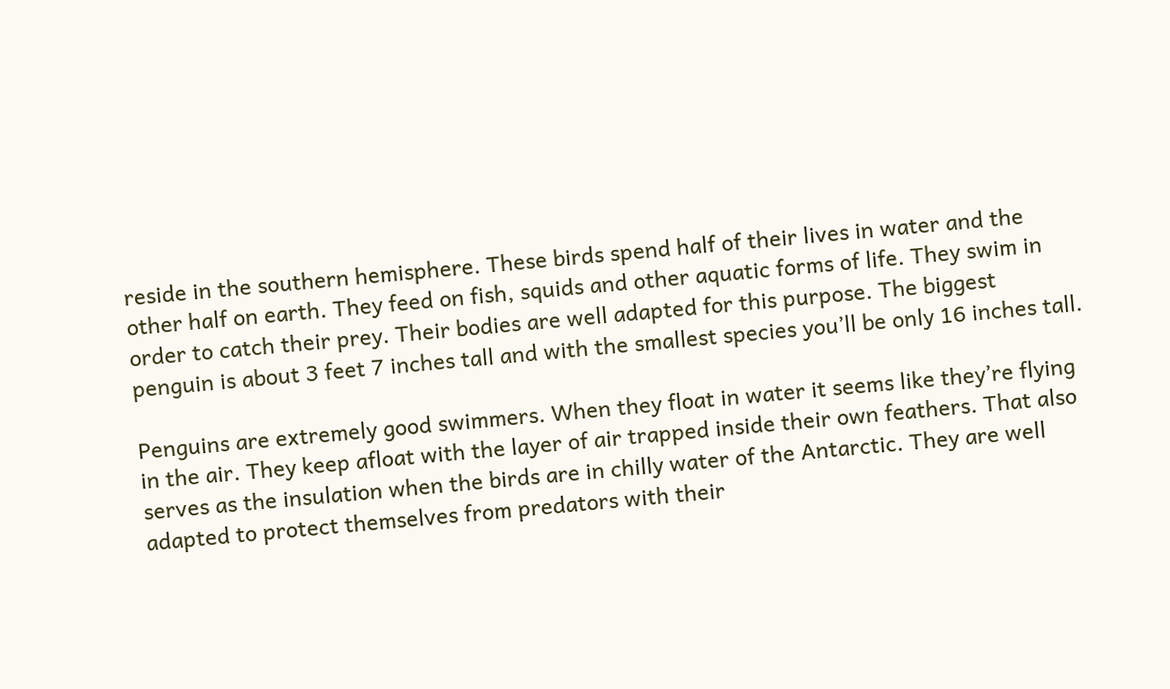reside in the southern hemisphere. These birds spend half of their lives in water and the other half on earth. They feed on fish, squids and other aquatic forms of life. They swim in order to catch their prey. Their bodies are well adapted for this purpose. The biggest penguin is about 3 feet 7 inches tall and with the smallest species you’ll be only 16 inches tall.

Penguins are extremely good swimmers. When they float in water it seems like they’re flying in the air. They keep afloat with the layer of air trapped inside their own feathers. That also serves as the insulation when the birds are in chilly water of the Antarctic. They are well adapted to protect themselves from predators with their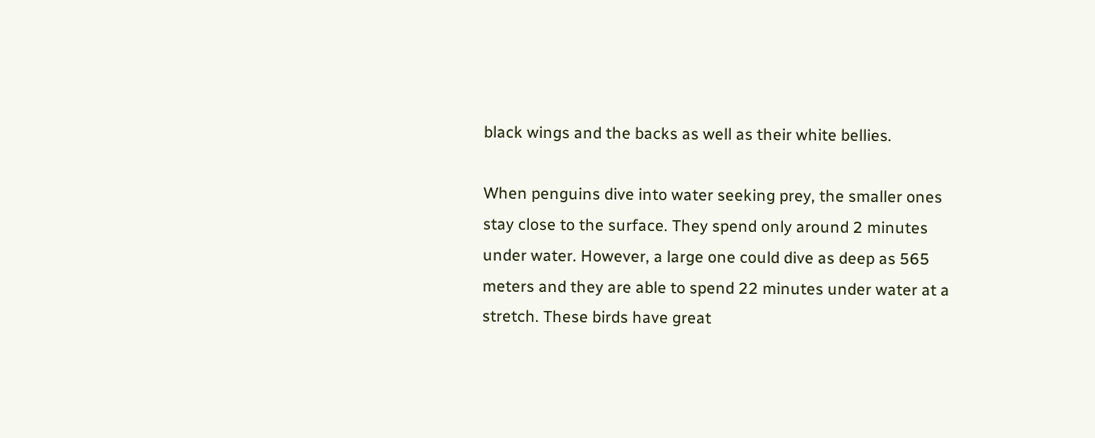black wings and the backs as well as their white bellies.

When penguins dive into water seeking prey, the smaller ones stay close to the surface. They spend only around 2 minutes under water. However, a large one could dive as deep as 565 meters and they are able to spend 22 minutes under water at a stretch. These birds have great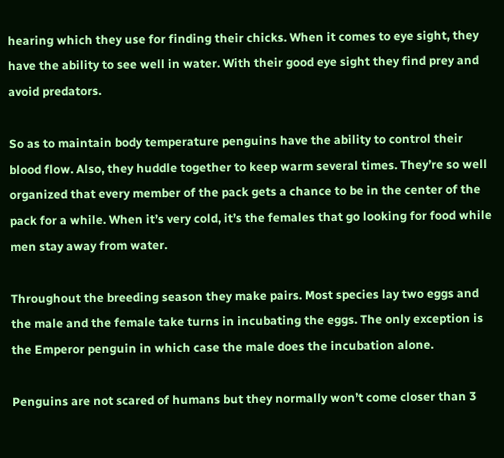hearing which they use for finding their chicks. When it comes to eye sight, they have the ability to see well in water. With their good eye sight they find prey and avoid predators.

So as to maintain body temperature penguins have the ability to control their blood flow. Also, they huddle together to keep warm several times. They’re so well organized that every member of the pack gets a chance to be in the center of the pack for a while. When it’s very cold, it’s the females that go looking for food while men stay away from water.

Throughout the breeding season they make pairs. Most species lay two eggs and the male and the female take turns in incubating the eggs. The only exception is the Emperor penguin in which case the male does the incubation alone.

Penguins are not scared of humans but they normally won’t come closer than 3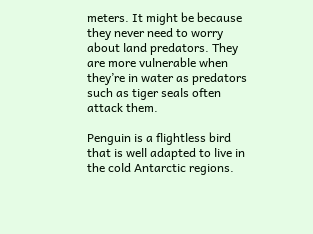meters. It might be because they never need to worry about land predators. They are more vulnerable when they’re in water as predators such as tiger seals often attack them.

Penguin is a flightless bird that is well adapted to live in the cold Antarctic regions.